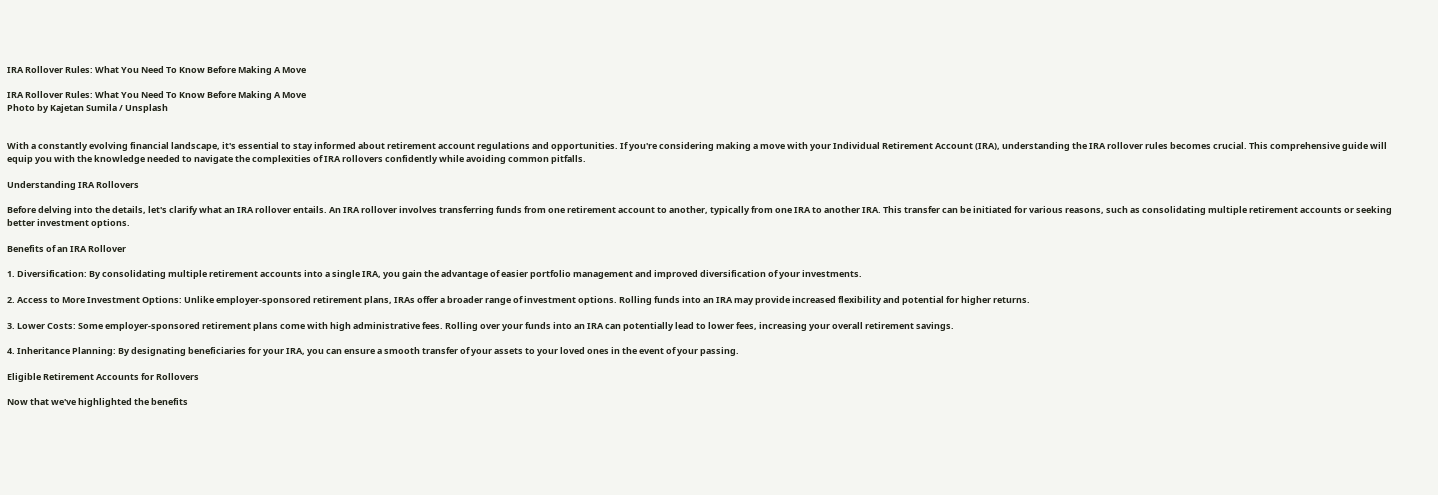IRA Rollover Rules: What You Need To Know Before Making A Move

IRA Rollover Rules: What You Need To Know Before Making A Move
Photo by Kajetan Sumila / Unsplash


With a constantly evolving financial landscape, it's essential to stay informed about retirement account regulations and opportunities. If you're considering making a move with your Individual Retirement Account (IRA), understanding the IRA rollover rules becomes crucial. This comprehensive guide will equip you with the knowledge needed to navigate the complexities of IRA rollovers confidently while avoiding common pitfalls.

Understanding IRA Rollovers

Before delving into the details, let's clarify what an IRA rollover entails. An IRA rollover involves transferring funds from one retirement account to another, typically from one IRA to another IRA. This transfer can be initiated for various reasons, such as consolidating multiple retirement accounts or seeking better investment options.

Benefits of an IRA Rollover

1. Diversification: By consolidating multiple retirement accounts into a single IRA, you gain the advantage of easier portfolio management and improved diversification of your investments.

2. Access to More Investment Options: Unlike employer-sponsored retirement plans, IRAs offer a broader range of investment options. Rolling funds into an IRA may provide increased flexibility and potential for higher returns.

3. Lower Costs: Some employer-sponsored retirement plans come with high administrative fees. Rolling over your funds into an IRA can potentially lead to lower fees, increasing your overall retirement savings.

4. Inheritance Planning: By designating beneficiaries for your IRA, you can ensure a smooth transfer of your assets to your loved ones in the event of your passing.

Eligible Retirement Accounts for Rollovers

Now that we've highlighted the benefits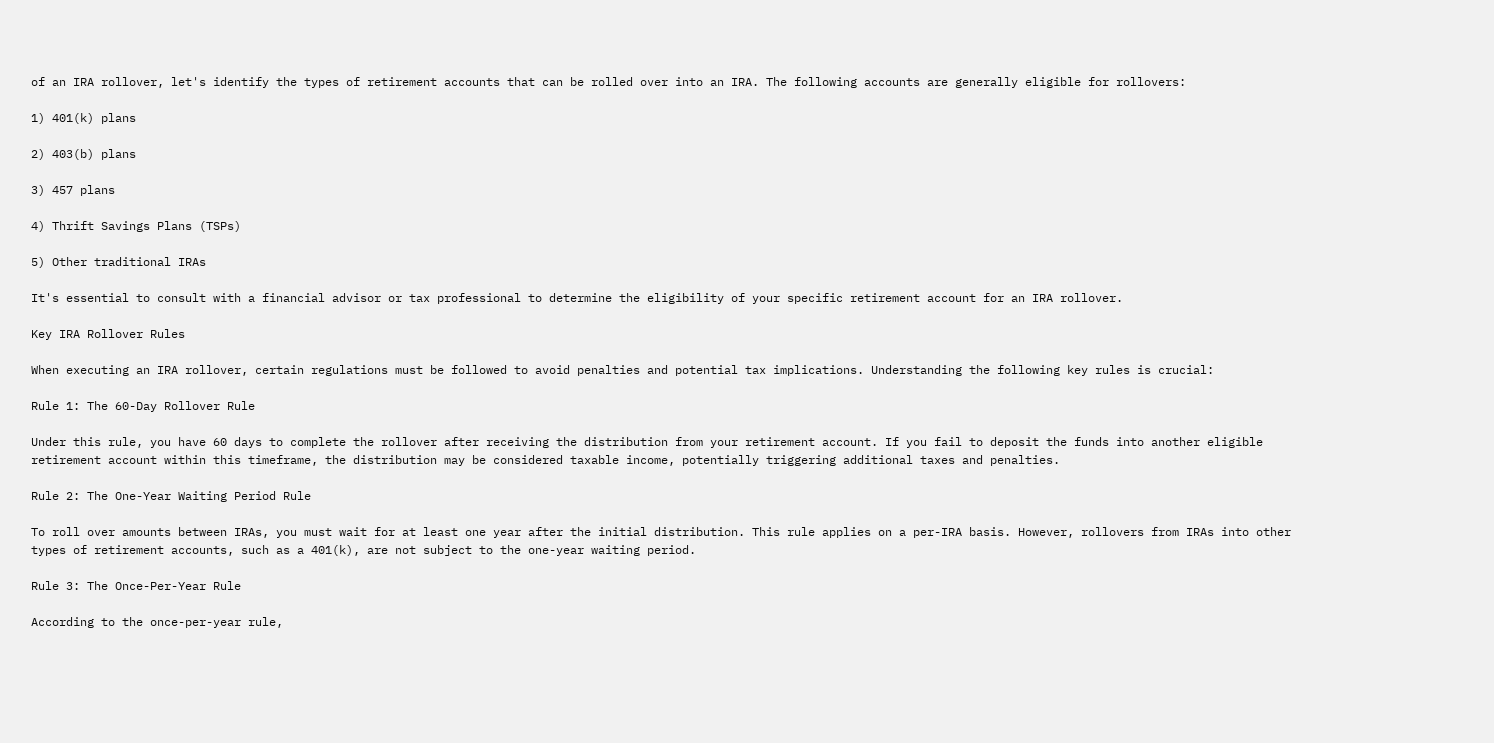of an IRA rollover, let's identify the types of retirement accounts that can be rolled over into an IRA. The following accounts are generally eligible for rollovers:

1) 401(k) plans

2) 403(b) plans

3) 457 plans

4) Thrift Savings Plans (TSPs)

5) Other traditional IRAs

It's essential to consult with a financial advisor or tax professional to determine the eligibility of your specific retirement account for an IRA rollover.

Key IRA Rollover Rules

When executing an IRA rollover, certain regulations must be followed to avoid penalties and potential tax implications. Understanding the following key rules is crucial:

Rule 1: The 60-Day Rollover Rule

Under this rule, you have 60 days to complete the rollover after receiving the distribution from your retirement account. If you fail to deposit the funds into another eligible retirement account within this timeframe, the distribution may be considered taxable income, potentially triggering additional taxes and penalties.

Rule 2: The One-Year Waiting Period Rule

To roll over amounts between IRAs, you must wait for at least one year after the initial distribution. This rule applies on a per-IRA basis. However, rollovers from IRAs into other types of retirement accounts, such as a 401(k), are not subject to the one-year waiting period.

Rule 3: The Once-Per-Year Rule

According to the once-per-year rule,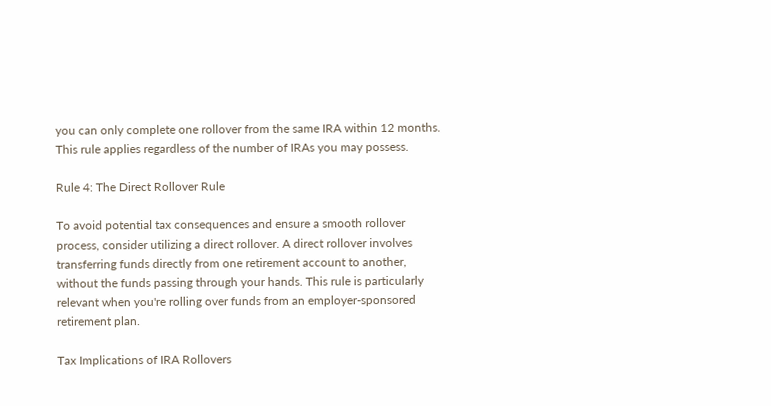you can only complete one rollover from the same IRA within 12 months. This rule applies regardless of the number of IRAs you may possess.

Rule 4: The Direct Rollover Rule

To avoid potential tax consequences and ensure a smooth rollover process, consider utilizing a direct rollover. A direct rollover involves transferring funds directly from one retirement account to another, without the funds passing through your hands. This rule is particularly relevant when you're rolling over funds from an employer-sponsored retirement plan.

Tax Implications of IRA Rollovers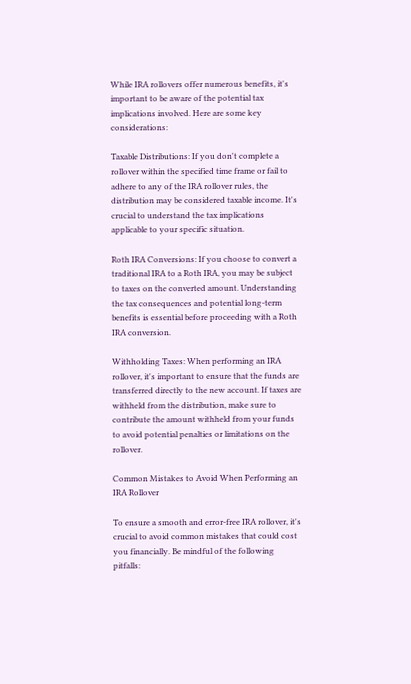While IRA rollovers offer numerous benefits, it's important to be aware of the potential tax implications involved. Here are some key considerations:

Taxable Distributions: If you don't complete a rollover within the specified time frame or fail to adhere to any of the IRA rollover rules, the distribution may be considered taxable income. It's crucial to understand the tax implications applicable to your specific situation.

Roth IRA Conversions: If you choose to convert a traditional IRA to a Roth IRA, you may be subject to taxes on the converted amount. Understanding the tax consequences and potential long-term benefits is essential before proceeding with a Roth IRA conversion.

Withholding Taxes: When performing an IRA rollover, it's important to ensure that the funds are transferred directly to the new account. If taxes are withheld from the distribution, make sure to contribute the amount withheld from your funds to avoid potential penalties or limitations on the rollover.

Common Mistakes to Avoid When Performing an IRA Rollover

To ensure a smooth and error-free IRA rollover, it's crucial to avoid common mistakes that could cost you financially. Be mindful of the following pitfalls: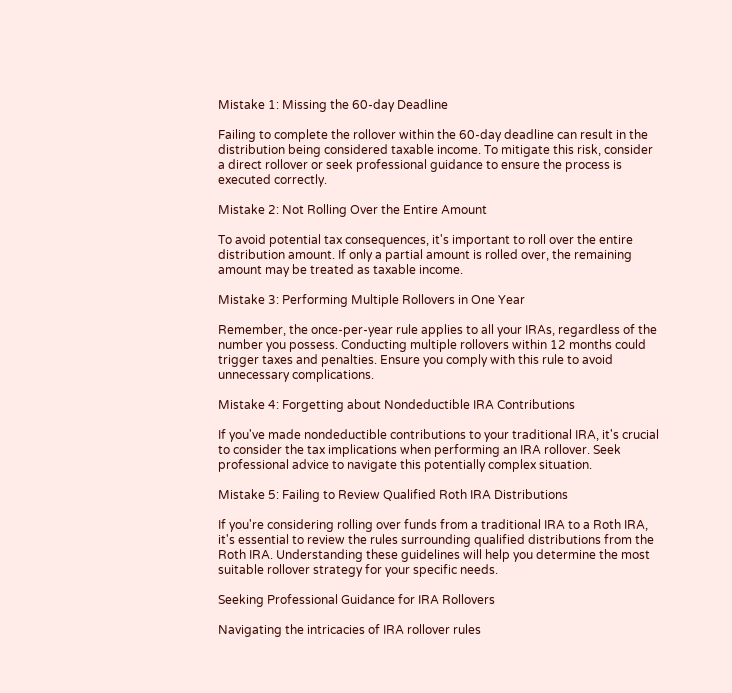Mistake 1: Missing the 60-day Deadline

Failing to complete the rollover within the 60-day deadline can result in the distribution being considered taxable income. To mitigate this risk, consider a direct rollover or seek professional guidance to ensure the process is executed correctly.

Mistake 2: Not Rolling Over the Entire Amount

To avoid potential tax consequences, it's important to roll over the entire distribution amount. If only a partial amount is rolled over, the remaining amount may be treated as taxable income.

Mistake 3: Performing Multiple Rollovers in One Year

Remember, the once-per-year rule applies to all your IRAs, regardless of the number you possess. Conducting multiple rollovers within 12 months could trigger taxes and penalties. Ensure you comply with this rule to avoid unnecessary complications.

Mistake 4: Forgetting about Nondeductible IRA Contributions

If you've made nondeductible contributions to your traditional IRA, it's crucial to consider the tax implications when performing an IRA rollover. Seek professional advice to navigate this potentially complex situation.

Mistake 5: Failing to Review Qualified Roth IRA Distributions

If you're considering rolling over funds from a traditional IRA to a Roth IRA, it's essential to review the rules surrounding qualified distributions from the Roth IRA. Understanding these guidelines will help you determine the most suitable rollover strategy for your specific needs.

Seeking Professional Guidance for IRA Rollovers

Navigating the intricacies of IRA rollover rules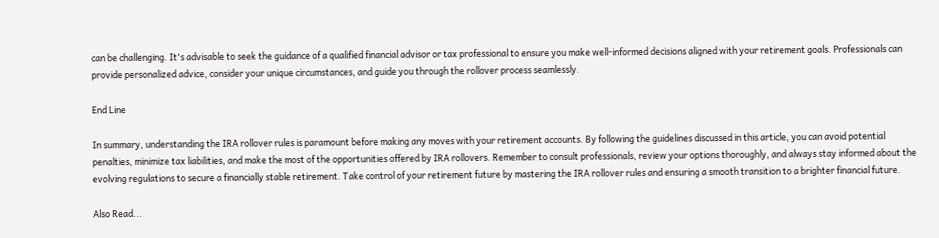can be challenging. It's advisable to seek the guidance of a qualified financial advisor or tax professional to ensure you make well-informed decisions aligned with your retirement goals. Professionals can provide personalized advice, consider your unique circumstances, and guide you through the rollover process seamlessly.

End Line

In summary, understanding the IRA rollover rules is paramount before making any moves with your retirement accounts. By following the guidelines discussed in this article, you can avoid potential penalties, minimize tax liabilities, and make the most of the opportunities offered by IRA rollovers. Remember to consult professionals, review your options thoroughly, and always stay informed about the evolving regulations to secure a financially stable retirement. Take control of your retirement future by mastering the IRA rollover rules and ensuring a smooth transition to a brighter financial future.

Also Read...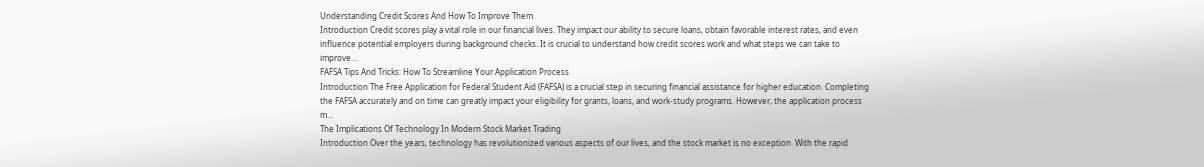Understanding Credit Scores And How To Improve Them
Introduction Credit scores play a vital role in our financial lives. They impact our ability to secure loans, obtain favorable interest rates, and even influence potential employers during background checks. It is crucial to understand how credit scores work and what steps we can take to improve…
FAFSA Tips And Tricks: How To Streamline Your Application Process
Introduction The Free Application for Federal Student Aid (FAFSA) is a crucial step in securing financial assistance for higher education. Completing the FAFSA accurately and on time can greatly impact your eligibility for grants, loans, and work-study programs. However, the application process m…
The Implications Of Technology In Modern Stock Market Trading
Introduction Over the years, technology has revolutionized various aspects of our lives, and the stock market is no exception. With the rapid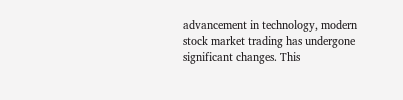advancement in technology, modern stock market trading has undergone significant changes. This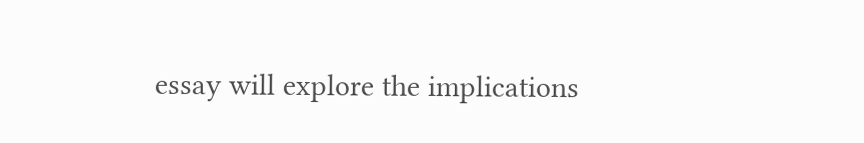essay will explore the implications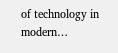of technology in modern…